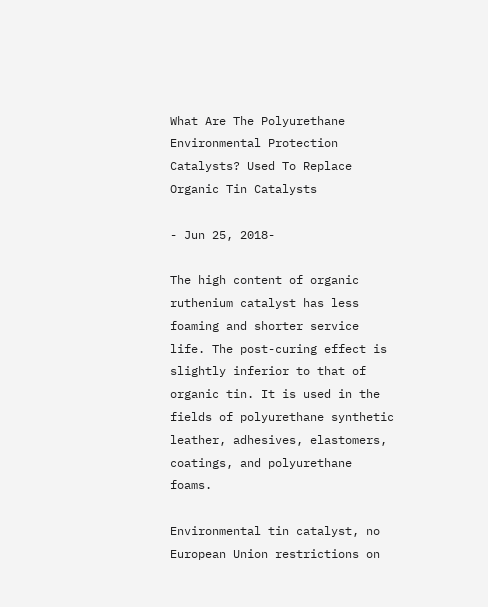What Are The Polyurethane Environmental Protection Catalysts? Used To Replace Organic Tin Catalysts

- Jun 25, 2018-

The high content of organic ruthenium catalyst has less foaming and shorter service life. The post-curing effect is slightly inferior to that of organic tin. It is used in the fields of polyurethane synthetic leather, adhesives, elastomers, coatings, and polyurethane foams.

Environmental tin catalyst, no European Union restrictions on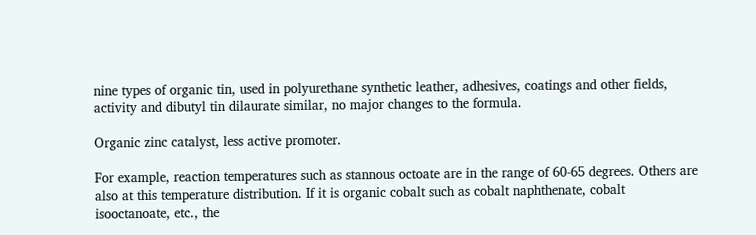nine types of organic tin, used in polyurethane synthetic leather, adhesives, coatings and other fields, activity and dibutyl tin dilaurate similar, no major changes to the formula.

Organic zinc catalyst, less active promoter.

For example, reaction temperatures such as stannous octoate are in the range of 60-65 degrees. Others are also at this temperature distribution. If it is organic cobalt such as cobalt naphthenate, cobalt isooctanoate, etc., the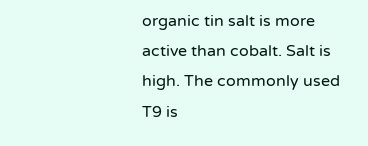organic tin salt is more active than cobalt. Salt is high. The commonly used T9 is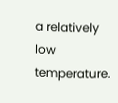a relatively low temperature.